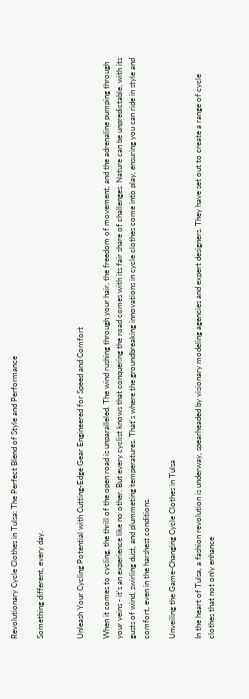Revolutionary Cycle Clothes in Tulsa: The Perfect Blend of Style and Performance

Something different, every day.


Unleash Your Cycling Potential with Cutting-Edge Gear Engineered for Speed and Comfort

When it comes to cycling, the thrill of the open road is unparalleled. The wind rushing through your hair, the freedom of movement, and the adrenaline pumping through your veins - it's an experience like no other. But every cyclist knows that conquering the road comes with its fair share of challenges. Nature can be unpredictable, with its gusts of wind, swirling dust, and plummeting temperatures. That's where the groundbreaking innovations in cycle clothes come into play, ensuring you can ride in style and comfort, even in the harshest conditions.

Unveiling the Game-Changing Cycle Clothes in Tulsa

In the heart of Tulsa, a fashion revolution is underway, spearheaded by visionary modeling agencies and expert designers. They have set out to create a range of cycle clothes that not only enhance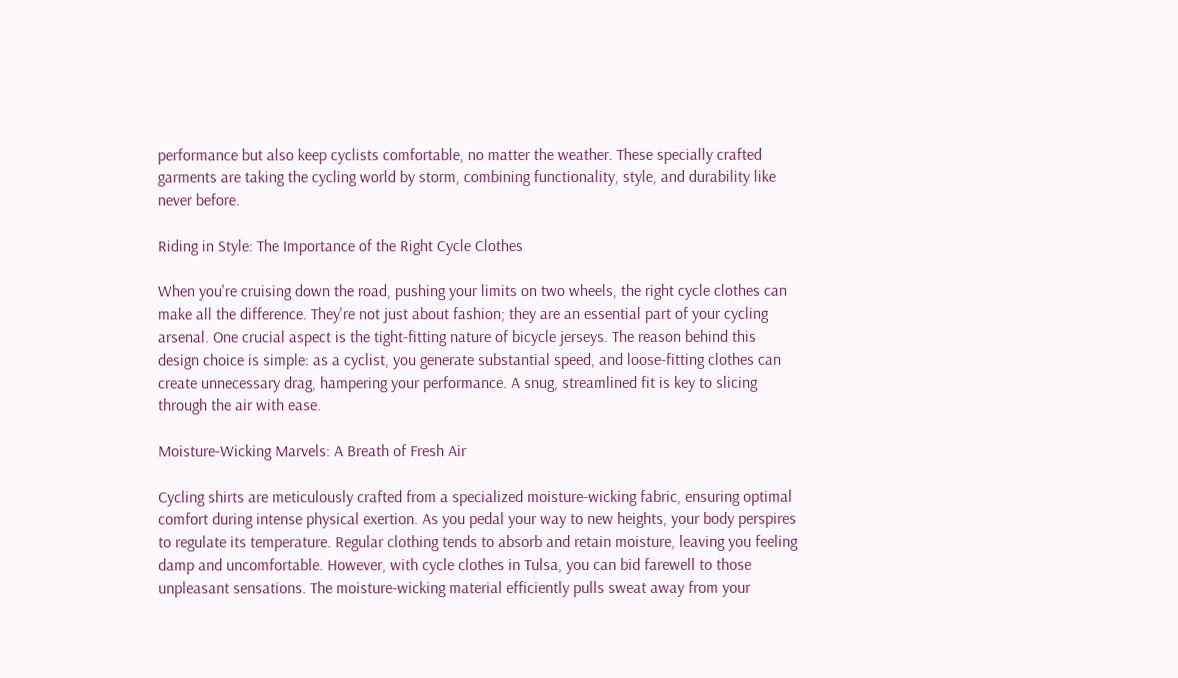performance but also keep cyclists comfortable, no matter the weather. These specially crafted garments are taking the cycling world by storm, combining functionality, style, and durability like never before.

Riding in Style: The Importance of the Right Cycle Clothes

When you're cruising down the road, pushing your limits on two wheels, the right cycle clothes can make all the difference. They're not just about fashion; they are an essential part of your cycling arsenal. One crucial aspect is the tight-fitting nature of bicycle jerseys. The reason behind this design choice is simple: as a cyclist, you generate substantial speed, and loose-fitting clothes can create unnecessary drag, hampering your performance. A snug, streamlined fit is key to slicing through the air with ease.

Moisture-Wicking Marvels: A Breath of Fresh Air

Cycling shirts are meticulously crafted from a specialized moisture-wicking fabric, ensuring optimal comfort during intense physical exertion. As you pedal your way to new heights, your body perspires to regulate its temperature. Regular clothing tends to absorb and retain moisture, leaving you feeling damp and uncomfortable. However, with cycle clothes in Tulsa, you can bid farewell to those unpleasant sensations. The moisture-wicking material efficiently pulls sweat away from your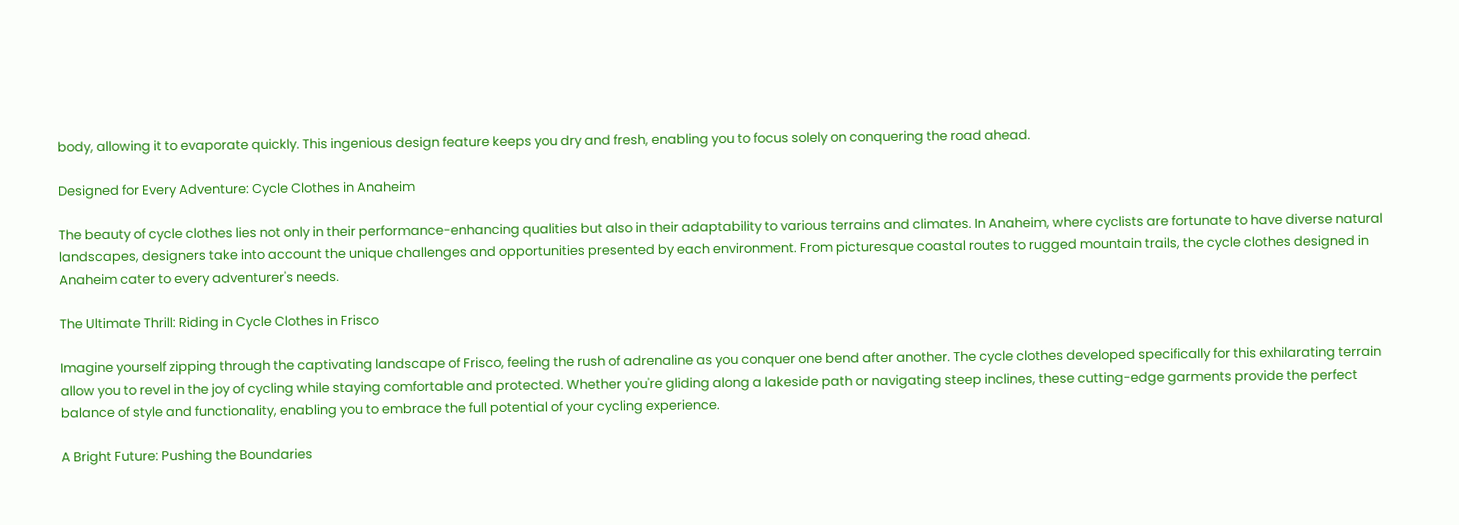body, allowing it to evaporate quickly. This ingenious design feature keeps you dry and fresh, enabling you to focus solely on conquering the road ahead.

Designed for Every Adventure: Cycle Clothes in Anaheim

The beauty of cycle clothes lies not only in their performance-enhancing qualities but also in their adaptability to various terrains and climates. In Anaheim, where cyclists are fortunate to have diverse natural landscapes, designers take into account the unique challenges and opportunities presented by each environment. From picturesque coastal routes to rugged mountain trails, the cycle clothes designed in Anaheim cater to every adventurer's needs.

The Ultimate Thrill: Riding in Cycle Clothes in Frisco

Imagine yourself zipping through the captivating landscape of Frisco, feeling the rush of adrenaline as you conquer one bend after another. The cycle clothes developed specifically for this exhilarating terrain allow you to revel in the joy of cycling while staying comfortable and protected. Whether you're gliding along a lakeside path or navigating steep inclines, these cutting-edge garments provide the perfect balance of style and functionality, enabling you to embrace the full potential of your cycling experience.

A Bright Future: Pushing the Boundaries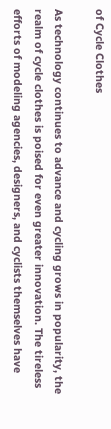of Cycle Clothes

As technology continues to advance and cycling grows in popularity, the realm of cycle clothes is poised for even greater innovation. The tireless efforts of modeling agencies, designers, and cyclists themselves have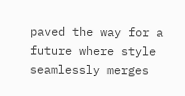paved the way for a future where style seamlessly merges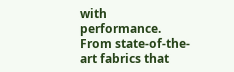with performance. From state-of-the-art fabrics that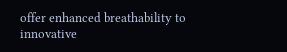offer enhanced breathability to innovative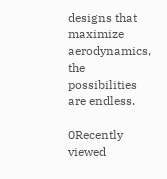designs that maximize aerodynamics, the possibilities are endless.

0Recently viewed